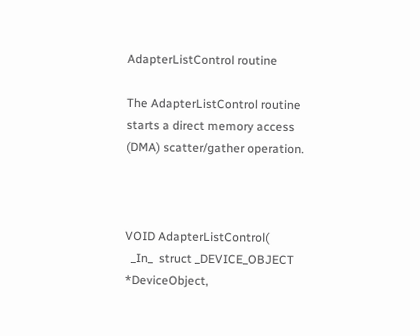AdapterListControl routine

The AdapterListControl routine starts a direct memory access (DMA) scatter/gather operation.



VOID AdapterListControl(
  _In_  struct _DEVICE_OBJECT *DeviceObject,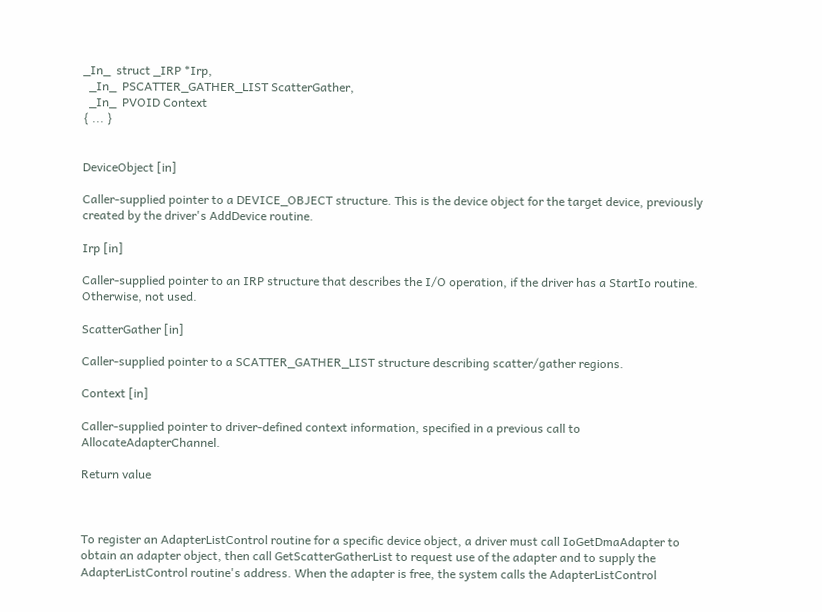_In_  struct _IRP *Irp,
  _In_  PSCATTER_GATHER_LIST ScatterGather,
  _In_  PVOID Context
{ ... }


DeviceObject [in]

Caller-supplied pointer to a DEVICE_OBJECT structure. This is the device object for the target device, previously created by the driver's AddDevice routine.

Irp [in]

Caller-supplied pointer to an IRP structure that describes the I/O operation, if the driver has a StartIo routine. Otherwise, not used.

ScatterGather [in]

Caller-supplied pointer to a SCATTER_GATHER_LIST structure describing scatter/gather regions.

Context [in]

Caller-supplied pointer to driver-defined context information, specified in a previous call to AllocateAdapterChannel.

Return value



To register an AdapterListControl routine for a specific device object, a driver must call IoGetDmaAdapter to obtain an adapter object, then call GetScatterGatherList to request use of the adapter and to supply the AdapterListControl routine's address. When the adapter is free, the system calls the AdapterListControl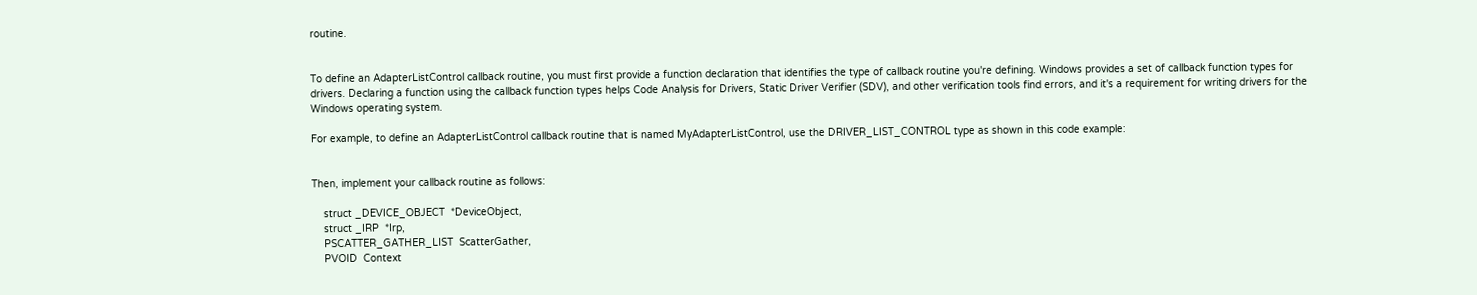routine.


To define an AdapterListControl callback routine, you must first provide a function declaration that identifies the type of callback routine you're defining. Windows provides a set of callback function types for drivers. Declaring a function using the callback function types helps Code Analysis for Drivers, Static Driver Verifier (SDV), and other verification tools find errors, and it's a requirement for writing drivers for the Windows operating system.

For example, to define an AdapterListControl callback routine that is named MyAdapterListControl, use the DRIVER_LIST_CONTROL type as shown in this code example:


Then, implement your callback routine as follows:

    struct _DEVICE_OBJECT  *DeviceObject,
    struct _IRP  *Irp,
    PSCATTER_GATHER_LIST  ScatterGather,
    PVOID  Context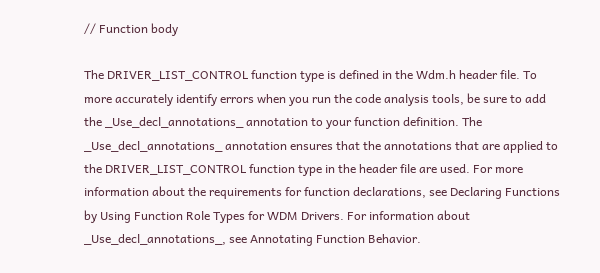// Function body

The DRIVER_LIST_CONTROL function type is defined in the Wdm.h header file. To more accurately identify errors when you run the code analysis tools, be sure to add the _Use_decl_annotations_ annotation to your function definition. The _Use_decl_annotations_ annotation ensures that the annotations that are applied to the DRIVER_LIST_CONTROL function type in the header file are used. For more information about the requirements for function declarations, see Declaring Functions by Using Function Role Types for WDM Drivers. For information about _Use_decl_annotations_, see Annotating Function Behavior.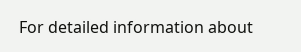For detailed information about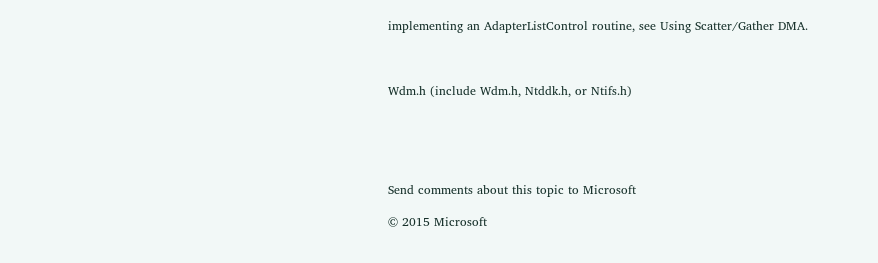implementing an AdapterListControl routine, see Using Scatter/Gather DMA.



Wdm.h (include Wdm.h, Ntddk.h, or Ntifs.h)





Send comments about this topic to Microsoft

© 2015 Microsoft